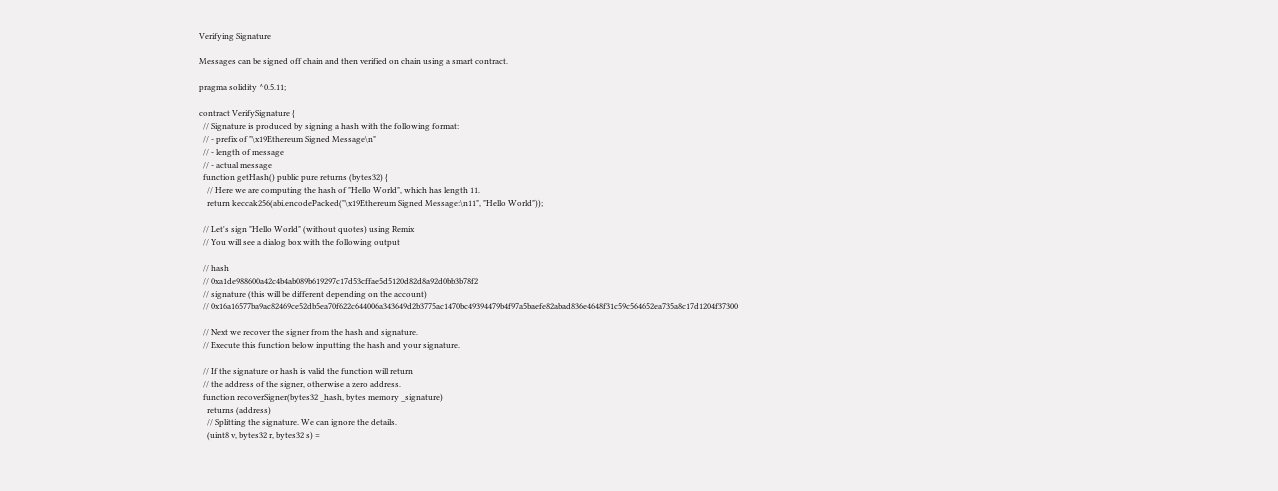Verifying Signature

Messages can be signed off chain and then verified on chain using a smart contract.

pragma solidity ^0.5.11;

contract VerifySignature {
  // Signature is produced by signing a hash with the following format:
  // - prefix of "\x19Ethereum Signed Message\n"
  // - length of message
  // - actual message
  function getHash() public pure returns (bytes32) {
    // Here we are computing the hash of "Hello World", which has length 11.
    return keccak256(abi.encodePacked("\x19Ethereum Signed Message:\n11", "Hello World"));

  // Let's sign "Hello World" (without quotes) using Remix
  // You will see a dialog box with the following output

  // hash
  // 0xa1de988600a42c4b4ab089b619297c17d53cffae5d5120d82d8a92d0bb3b78f2
  // signature (this will be different depending on the account)
  // 0x16a16577ba9ac82469ce52db5ea70f622c644006a343649d2b3775ac1470bc49394479b4f97a5baefe82abad836e4648f31c59c564652ea735a8c17d1204f37300

  // Next we recover the signer from the hash and signature.
  // Execute this function below inputting the hash and your signature.

  // If the signature or hash is valid the function will return
  // the address of the signer, otherwise a zero address.
  function recoverSigner(bytes32 _hash, bytes memory _signature)
    returns (address)
    // Splitting the signature. We can ignore the details.
    (uint8 v, bytes32 r, bytes32 s) =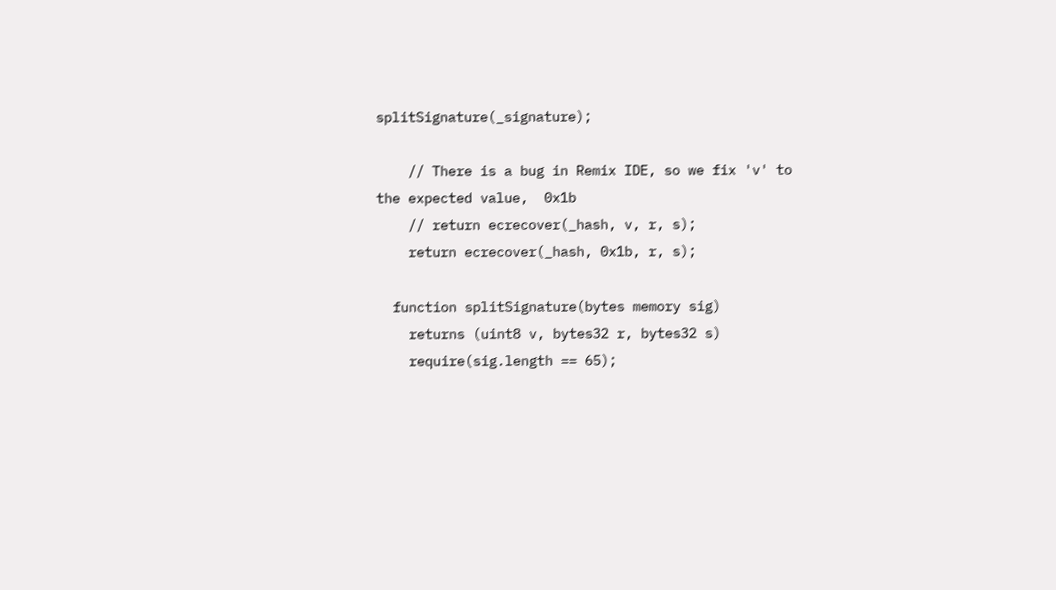splitSignature(_signature);

    // There is a bug in Remix IDE, so we fix 'v' to the expected value,  0x1b
    // return ecrecover(_hash, v, r, s);
    return ecrecover(_hash, 0x1b, r, s);

  function splitSignature(bytes memory sig)
    returns (uint8 v, bytes32 r, bytes32 s)
    require(sig.length == 65);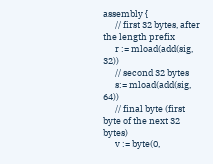assembly {
      // first 32 bytes, after the length prefix
      r := mload(add(sig, 32))
      // second 32 bytes
      s:= mload(add(sig, 64))
      // final byte (first byte of the next 32 bytes)
      v := byte(0,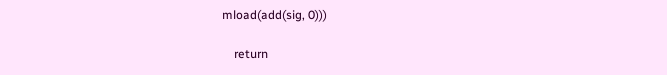mload(add(sig, 0)))

    return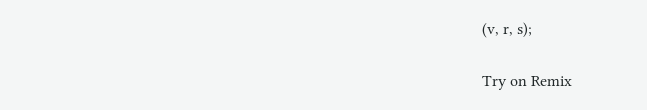(v, r, s);

Try on Remix